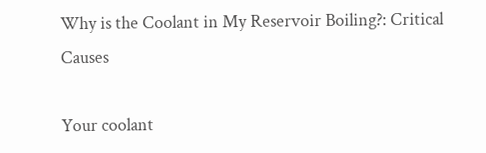Why is the Coolant in My Reservoir Boiling?: Critical Causes

Your coolant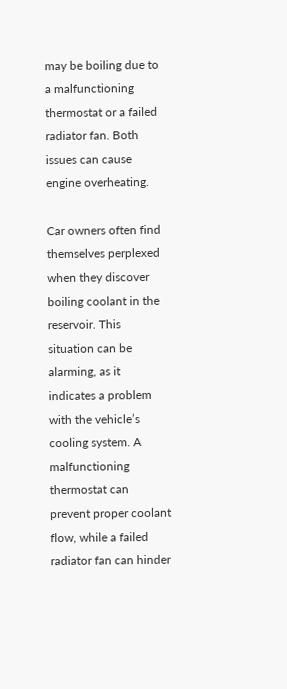may be boiling due to a malfunctioning thermostat or a failed radiator fan. Both issues can cause engine overheating.

Car owners often find themselves perplexed when they discover boiling coolant in the reservoir. This situation can be alarming, as it indicates a problem with the vehicle’s cooling system. A malfunctioning thermostat can prevent proper coolant flow, while a failed radiator fan can hinder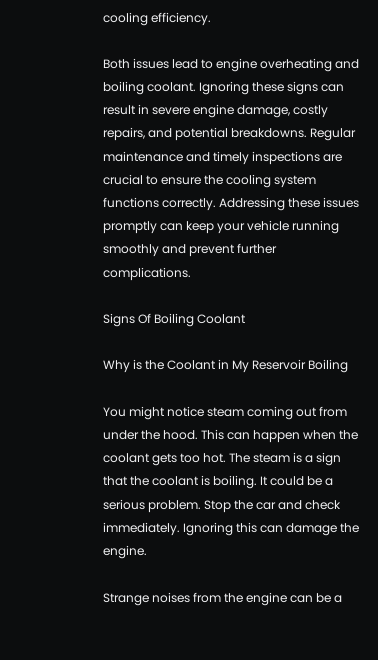cooling efficiency.

Both issues lead to engine overheating and boiling coolant. Ignoring these signs can result in severe engine damage, costly repairs, and potential breakdowns. Regular maintenance and timely inspections are crucial to ensure the cooling system functions correctly. Addressing these issues promptly can keep your vehicle running smoothly and prevent further complications.

Signs Of Boiling Coolant

Why is the Coolant in My Reservoir Boiling

You might notice steam coming out from under the hood. This can happen when the coolant gets too hot. The steam is a sign that the coolant is boiling. It could be a serious problem. Stop the car and check immediately. Ignoring this can damage the engine.

Strange noises from the engine can be a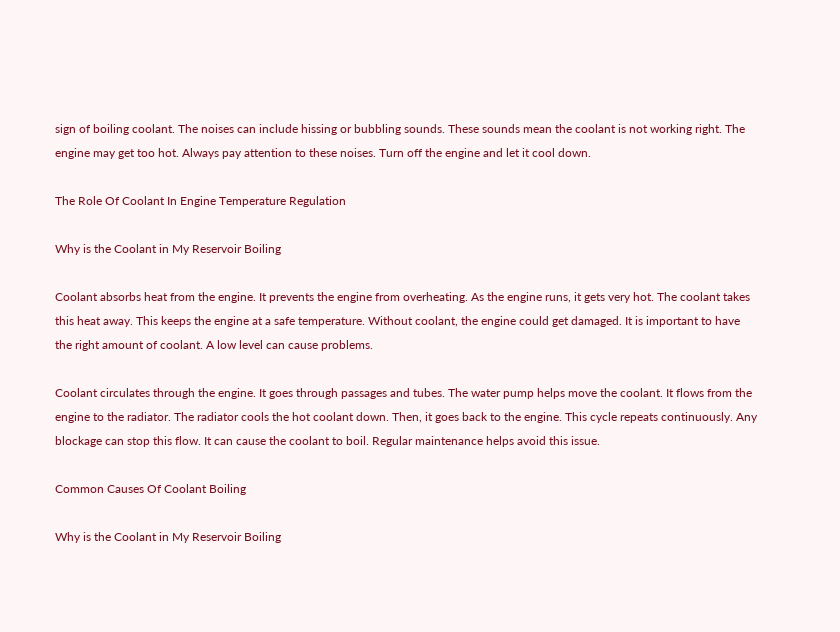sign of boiling coolant. The noises can include hissing or bubbling sounds. These sounds mean the coolant is not working right. The engine may get too hot. Always pay attention to these noises. Turn off the engine and let it cool down.

The Role Of Coolant In Engine Temperature Regulation

Why is the Coolant in My Reservoir Boiling

Coolant absorbs heat from the engine. It prevents the engine from overheating. As the engine runs, it gets very hot. The coolant takes this heat away. This keeps the engine at a safe temperature. Without coolant, the engine could get damaged. It is important to have the right amount of coolant. A low level can cause problems.

Coolant circulates through the engine. It goes through passages and tubes. The water pump helps move the coolant. It flows from the engine to the radiator. The radiator cools the hot coolant down. Then, it goes back to the engine. This cycle repeats continuously. Any blockage can stop this flow. It can cause the coolant to boil. Regular maintenance helps avoid this issue.

Common Causes Of Coolant Boiling

Why is the Coolant in My Reservoir Boiling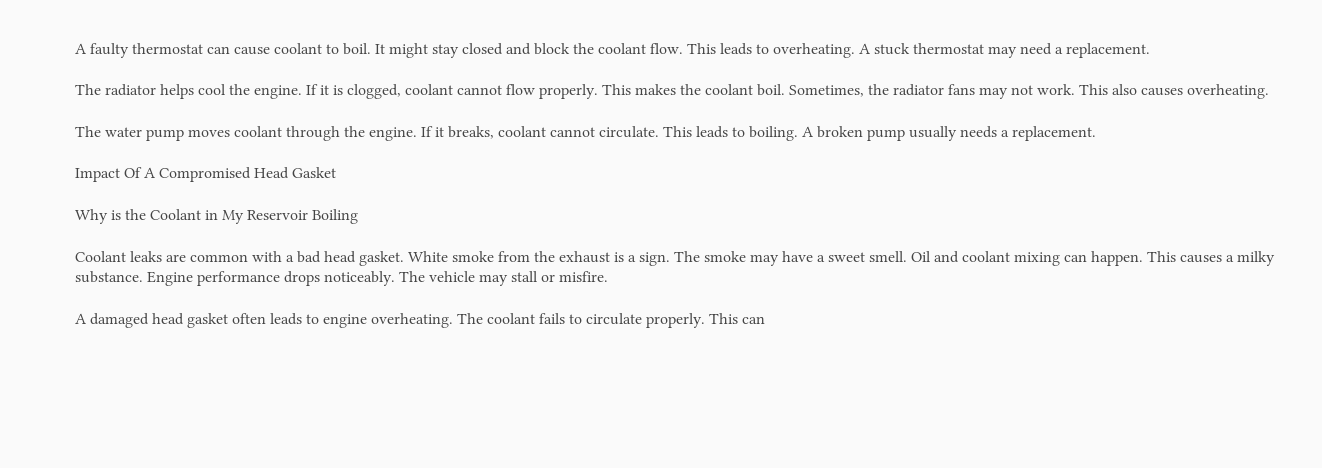A faulty thermostat can cause coolant to boil. It might stay closed and block the coolant flow. This leads to overheating. A stuck thermostat may need a replacement.

The radiator helps cool the engine. If it is clogged, coolant cannot flow properly. This makes the coolant boil. Sometimes, the radiator fans may not work. This also causes overheating.

The water pump moves coolant through the engine. If it breaks, coolant cannot circulate. This leads to boiling. A broken pump usually needs a replacement.

Impact Of A Compromised Head Gasket

Why is the Coolant in My Reservoir Boiling

Coolant leaks are common with a bad head gasket. White smoke from the exhaust is a sign. The smoke may have a sweet smell. Oil and coolant mixing can happen. This causes a milky substance. Engine performance drops noticeably. The vehicle may stall or misfire.

A damaged head gasket often leads to engine overheating. The coolant fails to circulate properly. This can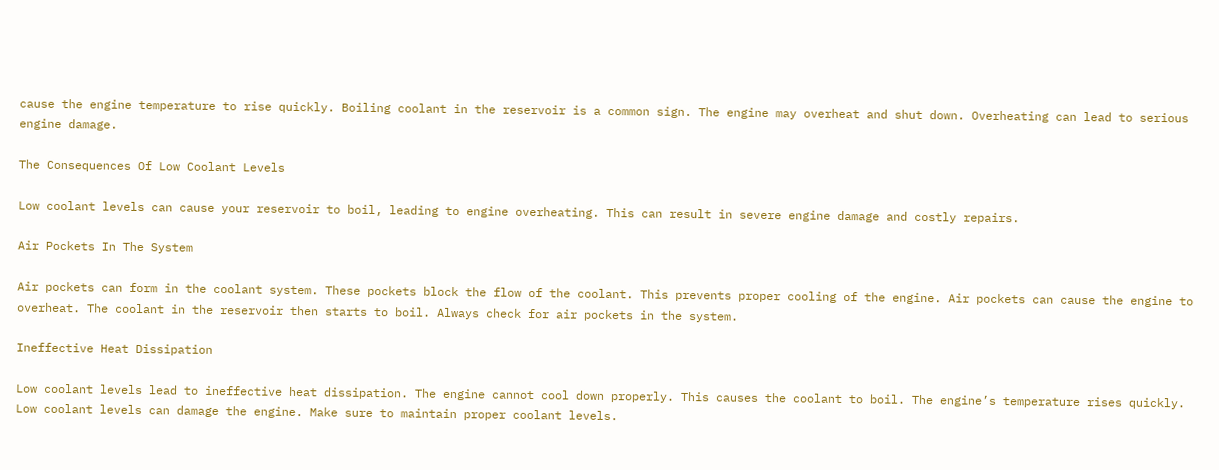cause the engine temperature to rise quickly. Boiling coolant in the reservoir is a common sign. The engine may overheat and shut down. Overheating can lead to serious engine damage.

The Consequences Of Low Coolant Levels

Low coolant levels can cause your reservoir to boil, leading to engine overheating. This can result in severe engine damage and costly repairs.

Air Pockets In The System

Air pockets can form in the coolant system. These pockets block the flow of the coolant. This prevents proper cooling of the engine. Air pockets can cause the engine to overheat. The coolant in the reservoir then starts to boil. Always check for air pockets in the system.

Ineffective Heat Dissipation

Low coolant levels lead to ineffective heat dissipation. The engine cannot cool down properly. This causes the coolant to boil. The engine’s temperature rises quickly. Low coolant levels can damage the engine. Make sure to maintain proper coolant levels.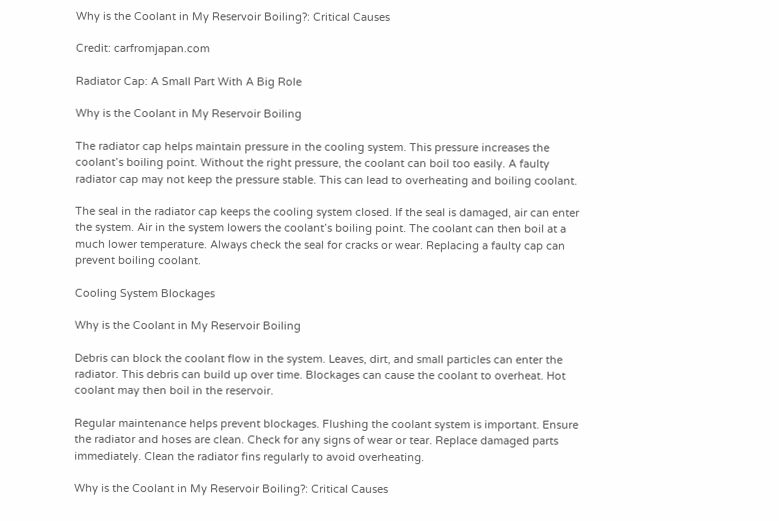Why is the Coolant in My Reservoir Boiling?: Critical Causes

Credit: carfromjapan.com

Radiator Cap: A Small Part With A Big Role

Why is the Coolant in My Reservoir Boiling

The radiator cap helps maintain pressure in the cooling system. This pressure increases the coolant’s boiling point. Without the right pressure, the coolant can boil too easily. A faulty radiator cap may not keep the pressure stable. This can lead to overheating and boiling coolant.

The seal in the radiator cap keeps the cooling system closed. If the seal is damaged, air can enter the system. Air in the system lowers the coolant’s boiling point. The coolant can then boil at a much lower temperature. Always check the seal for cracks or wear. Replacing a faulty cap can prevent boiling coolant.

Cooling System Blockages

Why is the Coolant in My Reservoir Boiling

Debris can block the coolant flow in the system. Leaves, dirt, and small particles can enter the radiator. This debris can build up over time. Blockages can cause the coolant to overheat. Hot coolant may then boil in the reservoir.

Regular maintenance helps prevent blockages. Flushing the coolant system is important. Ensure the radiator and hoses are clean. Check for any signs of wear or tear. Replace damaged parts immediately. Clean the radiator fins regularly to avoid overheating.

Why is the Coolant in My Reservoir Boiling?: Critical Causes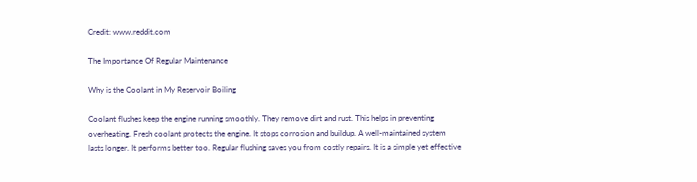Credit: www.reddit.com

The Importance Of Regular Maintenance

Why is the Coolant in My Reservoir Boiling

Coolant flushes keep the engine running smoothly. They remove dirt and rust. This helps in preventing overheating. Fresh coolant protects the engine. It stops corrosion and buildup. A well-maintained system lasts longer. It performs better too. Regular flushing saves you from costly repairs. It is a simple yet effective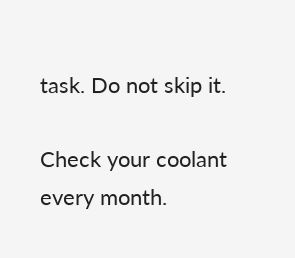task. Do not skip it.

Check your coolant every month.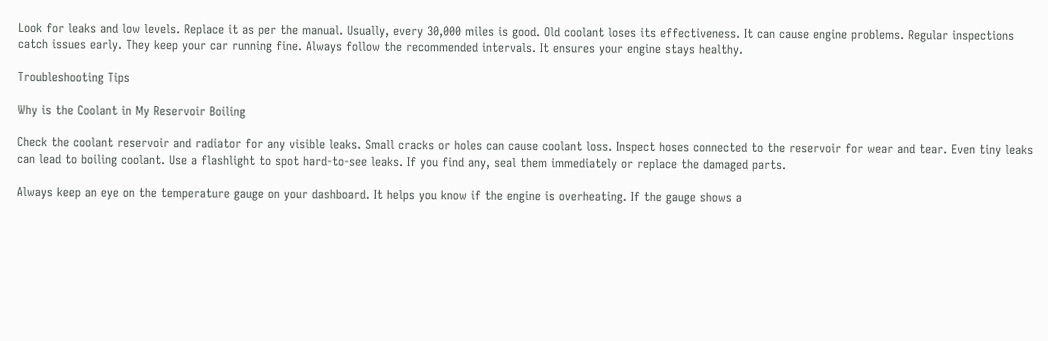Look for leaks and low levels. Replace it as per the manual. Usually, every 30,000 miles is good. Old coolant loses its effectiveness. It can cause engine problems. Regular inspections catch issues early. They keep your car running fine. Always follow the recommended intervals. It ensures your engine stays healthy.

Troubleshooting Tips

Why is the Coolant in My Reservoir Boiling

Check the coolant reservoir and radiator for any visible leaks. Small cracks or holes can cause coolant loss. Inspect hoses connected to the reservoir for wear and tear. Even tiny leaks can lead to boiling coolant. Use a flashlight to spot hard-to-see leaks. If you find any, seal them immediately or replace the damaged parts.

Always keep an eye on the temperature gauge on your dashboard. It helps you know if the engine is overheating. If the gauge shows a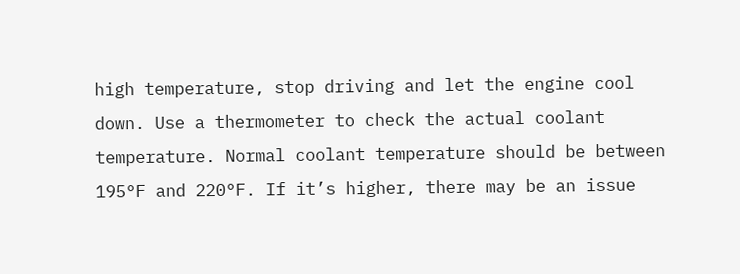high temperature, stop driving and let the engine cool down. Use a thermometer to check the actual coolant temperature. Normal coolant temperature should be between 195°F and 220°F. If it’s higher, there may be an issue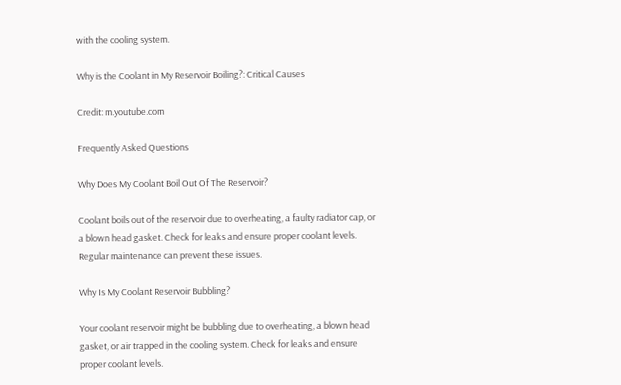with the cooling system.

Why is the Coolant in My Reservoir Boiling?: Critical Causes

Credit: m.youtube.com

Frequently Asked Questions

Why Does My Coolant Boil Out Of The Reservoir?

Coolant boils out of the reservoir due to overheating, a faulty radiator cap, or a blown head gasket. Check for leaks and ensure proper coolant levels. Regular maintenance can prevent these issues.

Why Is My Coolant Reservoir Bubbling?

Your coolant reservoir might be bubbling due to overheating, a blown head gasket, or air trapped in the cooling system. Check for leaks and ensure proper coolant levels.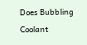Does Bubbling Coolant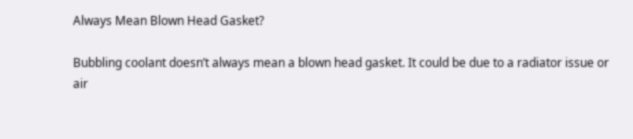Always Mean Blown Head Gasket?

Bubbling coolant doesn’t always mean a blown head gasket. It could be due to a radiator issue or air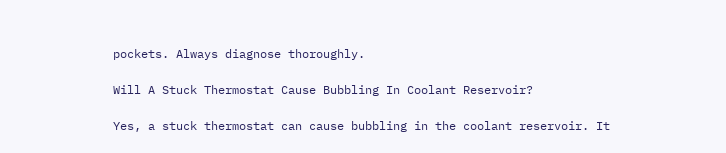pockets. Always diagnose thoroughly.

Will A Stuck Thermostat Cause Bubbling In Coolant Reservoir?

Yes, a stuck thermostat can cause bubbling in the coolant reservoir. It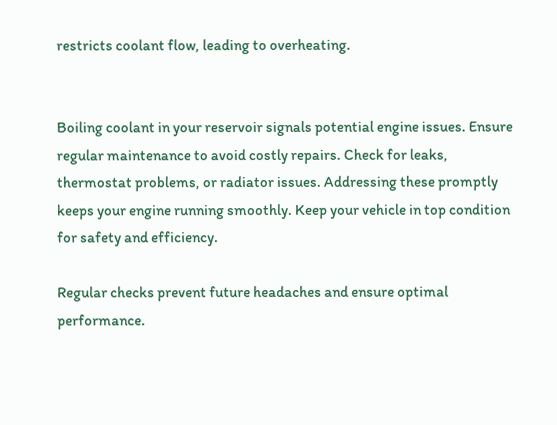restricts coolant flow, leading to overheating.


Boiling coolant in your reservoir signals potential engine issues. Ensure regular maintenance to avoid costly repairs. Check for leaks, thermostat problems, or radiator issues. Addressing these promptly keeps your engine running smoothly. Keep your vehicle in top condition for safety and efficiency.

Regular checks prevent future headaches and ensure optimal performance.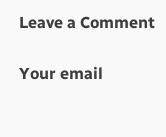Leave a Comment

Your email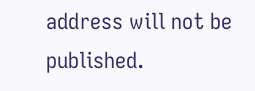address will not be published.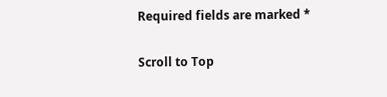Required fields are marked *

Scroll to Top